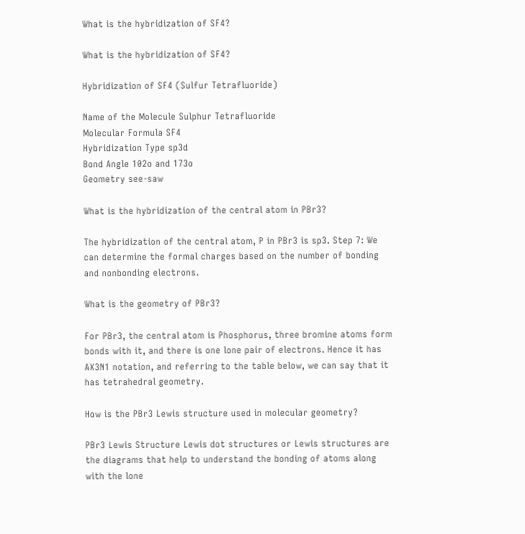What is the hybridization of SF4?

What is the hybridization of SF4?

Hybridization of SF4 (Sulfur Tetrafluoride)

Name of the Molecule Sulphur Tetrafluoride
Molecular Formula SF4
Hybridization Type sp3d
Bond Angle 102o and 173o
Geometry see-saw

What is the hybridization of the central atom in PBr3?

The hybridization of the central atom, P in PBr3 is sp3. Step 7: We can determine the formal charges based on the number of bonding and nonbonding electrons.

What is the geometry of PBr3?

For PBr3, the central atom is Phosphorus, three bromine atoms form bonds with it, and there is one lone pair of electrons. Hence it has AX3N1 notation, and referring to the table below, we can say that it has tetrahedral geometry.

How is the PBr3 Lewis structure used in molecular geometry?

PBr3 Lewis Structure Lewis dot structures or Lewis structures are the diagrams that help to understand the bonding of atoms along with the lone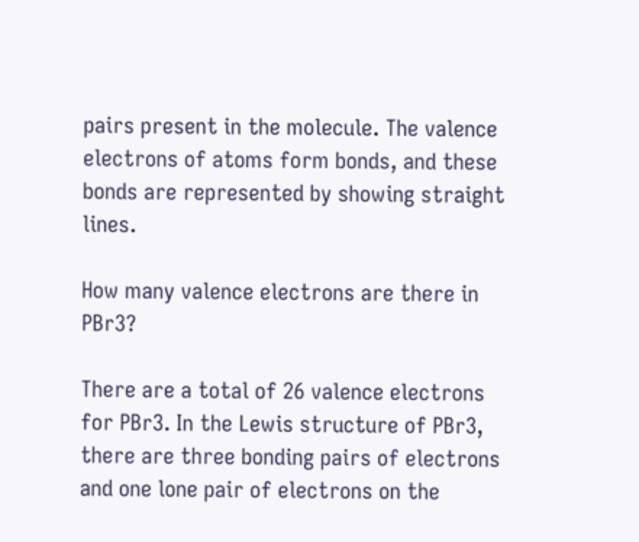pairs present in the molecule. The valence electrons of atoms form bonds, and these bonds are represented by showing straight lines.

How many valence electrons are there in PBr3?

There are a total of 26 valence electrons for PBr3. In the Lewis structure of PBr3, there are three bonding pairs of electrons and one lone pair of electrons on the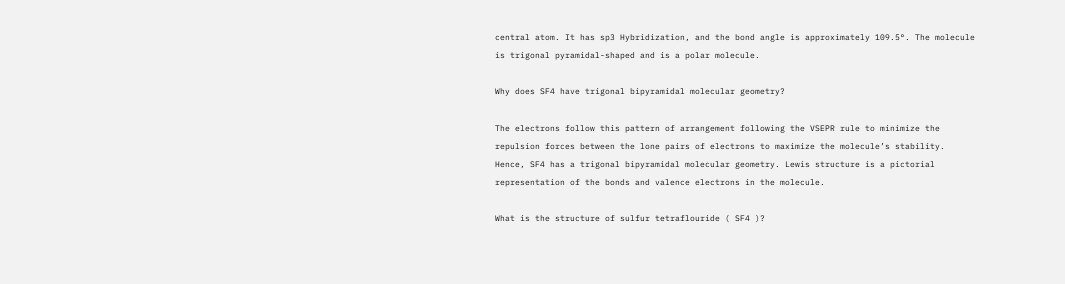central atom. It has sp3 Hybridization, and the bond angle is approximately 109.5°. The molecule is trigonal pyramidal-shaped and is a polar molecule.

Why does SF4 have trigonal bipyramidal molecular geometry?

The electrons follow this pattern of arrangement following the VSEPR rule to minimize the repulsion forces between the lone pairs of electrons to maximize the molecule’s stability. Hence, SF4 has a trigonal bipyramidal molecular geometry. Lewis structure is a pictorial representation of the bonds and valence electrons in the molecule.

What is the structure of sulfur tetraflouride ( SF4 )?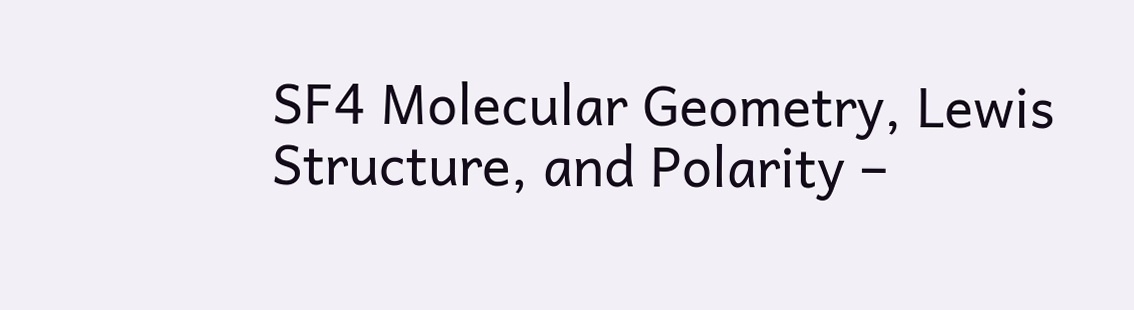SF4 Molecular Geometry, Lewis Structure, and Polarity –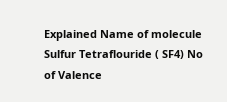Explained Name of molecule Sulfur Tetraflouride ( SF4) No of Valence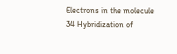Electrons in the molecule 34 Hybridization of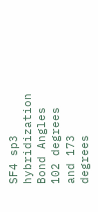SF4 sp3 hybridization Bond Angles 102 degrees and 173 degrees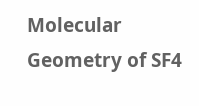Molecular Geometry of SF4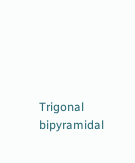Trigonal bipyramidal